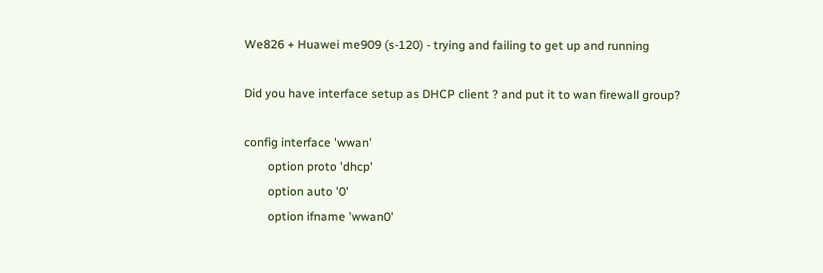We826 + Huawei me909 (s-120) - trying and failing to get up and running

Did you have interface setup as DHCP client ? and put it to wan firewall group?

config interface 'wwan'
        option proto 'dhcp'
        option auto '0'
        option ifname 'wwan0'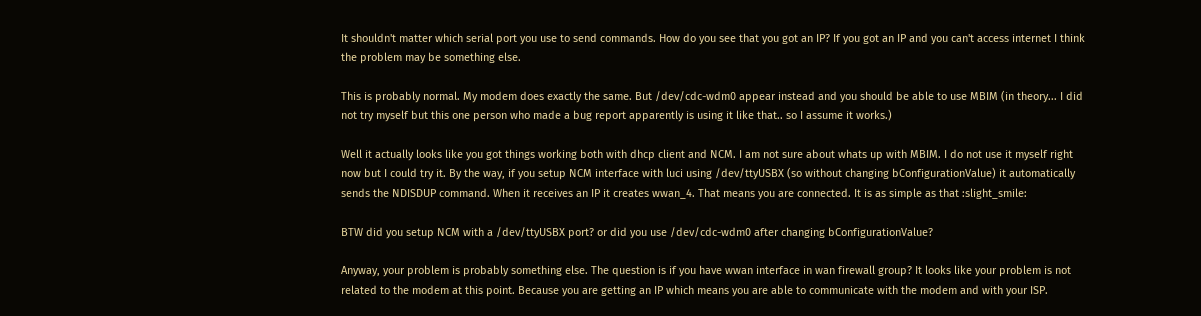It shouldn't matter which serial port you use to send commands. How do you see that you got an IP? If you got an IP and you can't access internet I think the problem may be something else.

This is probably normal. My modem does exactly the same. But /dev/cdc-wdm0 appear instead and you should be able to use MBIM (in theory... I did not try myself but this one person who made a bug report apparently is using it like that.. so I assume it works.)

Well it actually looks like you got things working both with dhcp client and NCM. I am not sure about whats up with MBIM. I do not use it myself right now but I could try it. By the way, if you setup NCM interface with luci using /dev/ttyUSBX (so without changing bConfigurationValue) it automatically sends the NDISDUP command. When it receives an IP it creates wwan_4. That means you are connected. It is as simple as that :slight_smile:

BTW did you setup NCM with a /dev/ttyUSBX port? or did you use /dev/cdc-wdm0 after changing bConfigurationValue?

Anyway, your problem is probably something else. The question is if you have wwan interface in wan firewall group? It looks like your problem is not related to the modem at this point. Because you are getting an IP which means you are able to communicate with the modem and with your ISP.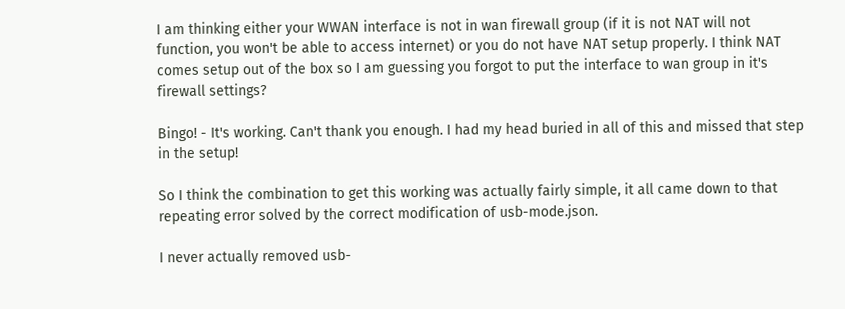I am thinking either your WWAN interface is not in wan firewall group (if it is not NAT will not function, you won't be able to access internet) or you do not have NAT setup properly. I think NAT comes setup out of the box so I am guessing you forgot to put the interface to wan group in it's firewall settings?

Bingo! - It's working. Can't thank you enough. I had my head buried in all of this and missed that step in the setup!

So I think the combination to get this working was actually fairly simple, it all came down to that repeating error solved by the correct modification of usb-mode.json.

I never actually removed usb-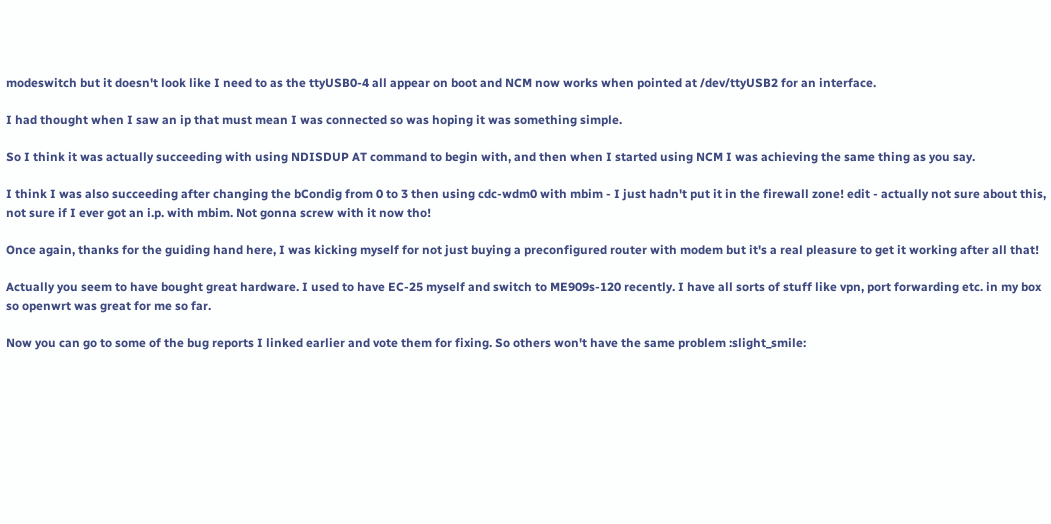modeswitch but it doesn't look like I need to as the ttyUSB0-4 all appear on boot and NCM now works when pointed at /dev/ttyUSB2 for an interface.

I had thought when I saw an ip that must mean I was connected so was hoping it was something simple.

So I think it was actually succeeding with using NDISDUP AT command to begin with, and then when I started using NCM I was achieving the same thing as you say.

I think I was also succeeding after changing the bCondig from 0 to 3 then using cdc-wdm0 with mbim - I just hadn't put it in the firewall zone! edit - actually not sure about this, not sure if I ever got an i.p. with mbim. Not gonna screw with it now tho!

Once again, thanks for the guiding hand here, I was kicking myself for not just buying a preconfigured router with modem but it's a real pleasure to get it working after all that!

Actually you seem to have bought great hardware. I used to have EC-25 myself and switch to ME909s-120 recently. I have all sorts of stuff like vpn, port forwarding etc. in my box so openwrt was great for me so far.

Now you can go to some of the bug reports I linked earlier and vote them for fixing. So others won't have the same problem :slight_smile: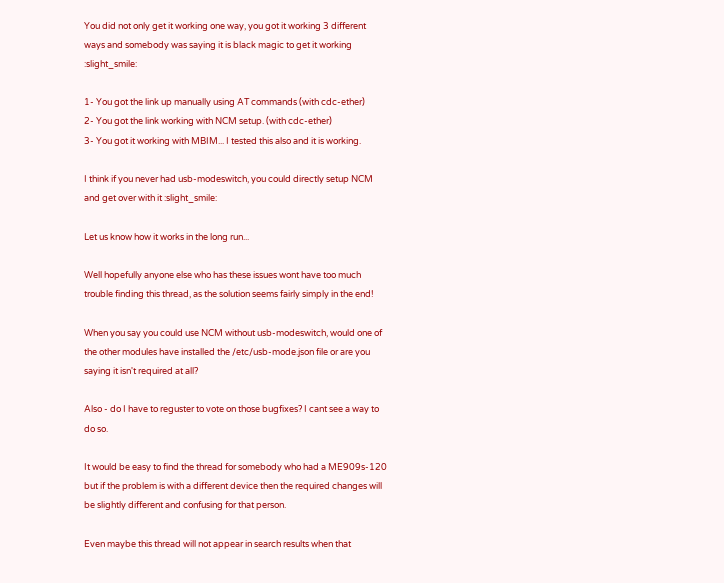You did not only get it working one way, you got it working 3 different ways and somebody was saying it is black magic to get it working :slight_smile:

1- You got the link up manually using AT commands (with cdc-ether)
2- You got the link working with NCM setup. (with cdc-ether)
3- You got it working with MBIM... I tested this also and it is working.

I think if you never had usb-modeswitch, you could directly setup NCM and get over with it :slight_smile:

Let us know how it works in the long run...

Well hopefully anyone else who has these issues wont have too much trouble finding this thread, as the solution seems fairly simply in the end!

When you say you could use NCM without usb-modeswitch, would one of the other modules have installed the /etc/usb-mode.json file or are you saying it isn't required at all?

Also - do I have to reguster to vote on those bugfixes? I cant see a way to do so.

It would be easy to find the thread for somebody who had a ME909s-120 but if the problem is with a different device then the required changes will be slightly different and confusing for that person.

Even maybe this thread will not appear in search results when that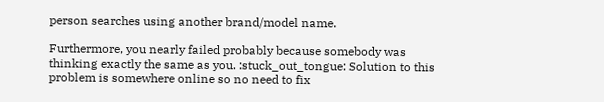person searches using another brand/model name.

Furthermore, you nearly failed probably because somebody was thinking exactly the same as you. :stuck_out_tongue: Solution to this problem is somewhere online so no need to fix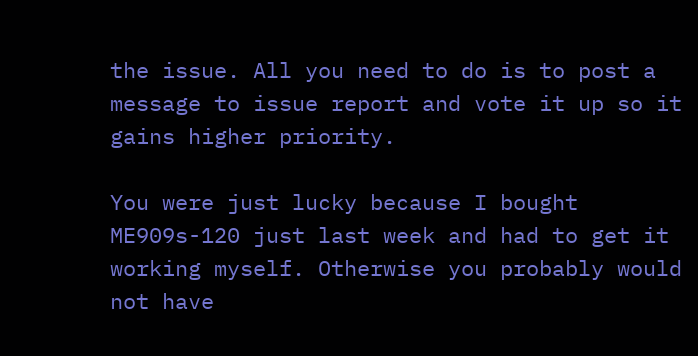the issue. All you need to do is to post a message to issue report and vote it up so it gains higher priority.

You were just lucky because I bought ME909s-120 just last week and had to get it working myself. Otherwise you probably would not have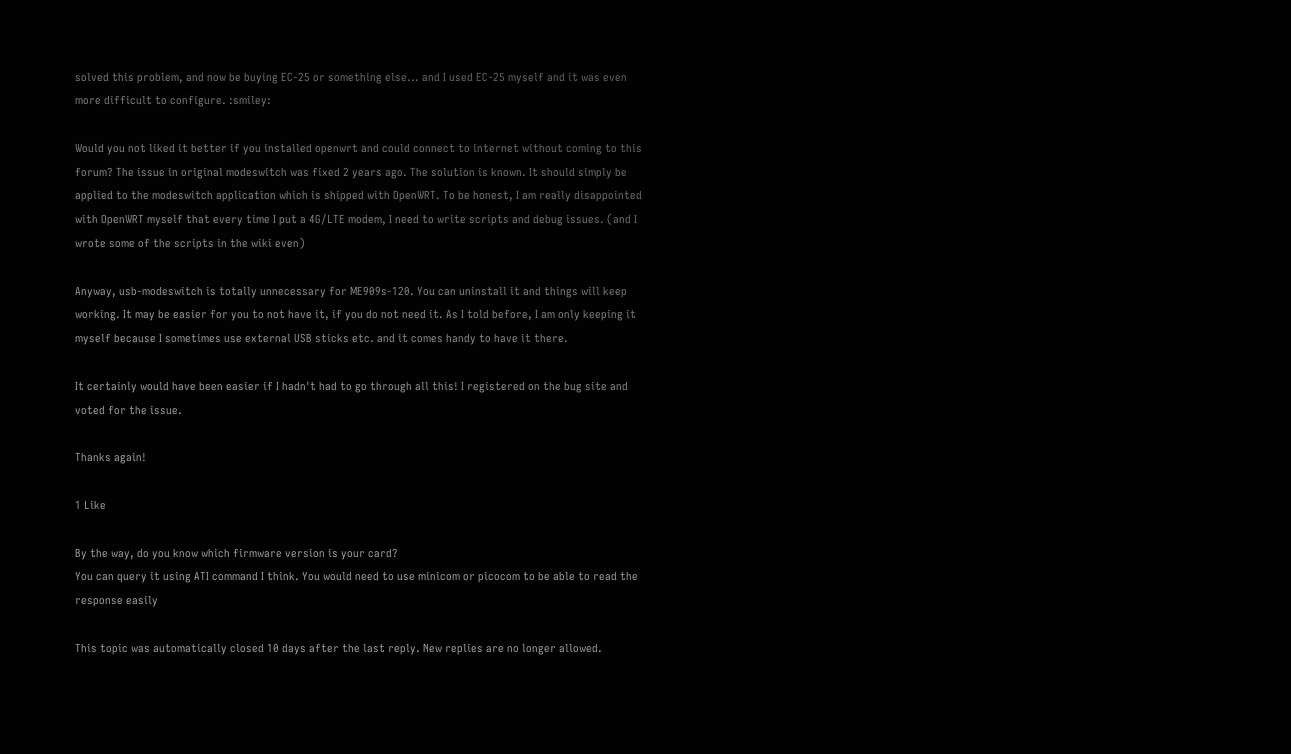solved this problem, and now be buying EC-25 or something else... and I used EC-25 myself and it was even more difficult to configure. :smiley:

Would you not liked it better if you installed openwrt and could connect to internet without coming to this forum? The issue in original modeswitch was fixed 2 years ago. The solution is known. It should simply be applied to the modeswitch application which is shipped with OpenWRT. To be honest, I am really disappointed with OpenWRT myself that every time I put a 4G/LTE modem, I need to write scripts and debug issues. (and I wrote some of the scripts in the wiki even)

Anyway, usb-modeswitch is totally unnecessary for ME909s-120. You can uninstall it and things will keep working. It may be easier for you to not have it, if you do not need it. As I told before, I am only keeping it myself because I sometimes use external USB sticks etc. and it comes handy to have it there.

It certainly would have been easier if I hadn't had to go through all this! I registered on the bug site and voted for the issue.

Thanks again!

1 Like

By the way, do you know which firmware version is your card?
You can query it using ATI command I think. You would need to use minicom or picocom to be able to read the response easily

This topic was automatically closed 10 days after the last reply. New replies are no longer allowed.